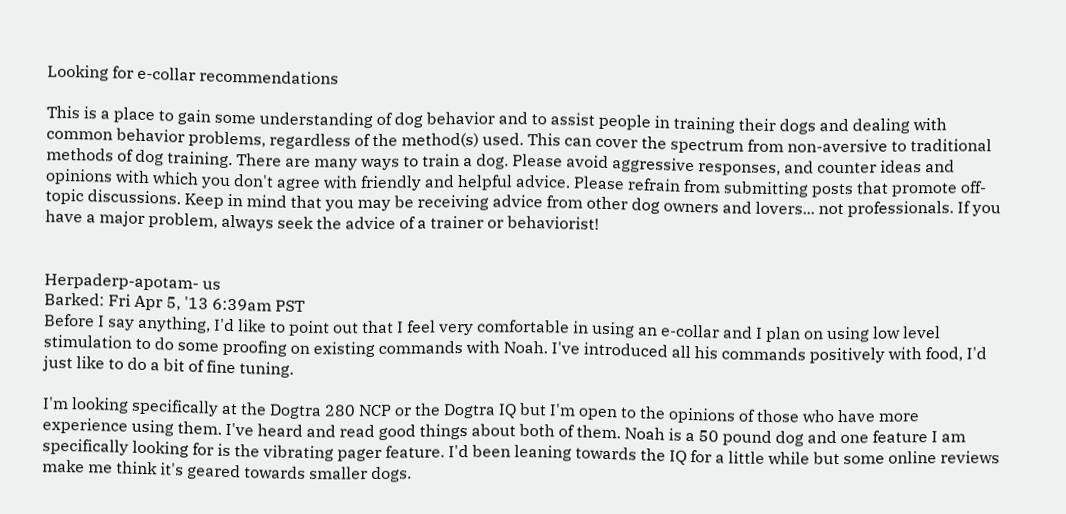Looking for e-collar recommendations

This is a place to gain some understanding of dog behavior and to assist people in training their dogs and dealing with common behavior problems, regardless of the method(s) used. This can cover the spectrum from non-aversive to traditional methods of dog training. There are many ways to train a dog. Please avoid aggressive responses, and counter ideas and opinions with which you don't agree with friendly and helpful advice. Please refrain from submitting posts that promote off-topic discussions. Keep in mind that you may be receiving advice from other dog owners and lovers... not professionals. If you have a major problem, always seek the advice of a trainer or behaviorist!


Herpaderp-apotam- us
Barked: Fri Apr 5, '13 6:39am PST
Before I say anything, I'd like to point out that I feel very comfortable in using an e-collar and I plan on using low level stimulation to do some proofing on existing commands with Noah. I've introduced all his commands positively with food, I'd just like to do a bit of fine tuning.

I'm looking specifically at the Dogtra 280 NCP or the Dogtra IQ but I'm open to the opinions of those who have more experience using them. I've heard and read good things about both of them. Noah is a 50 pound dog and one feature I am specifically looking for is the vibrating pager feature. I'd been leaning towards the IQ for a little while but some online reviews make me think it's geared towards smaller dogs.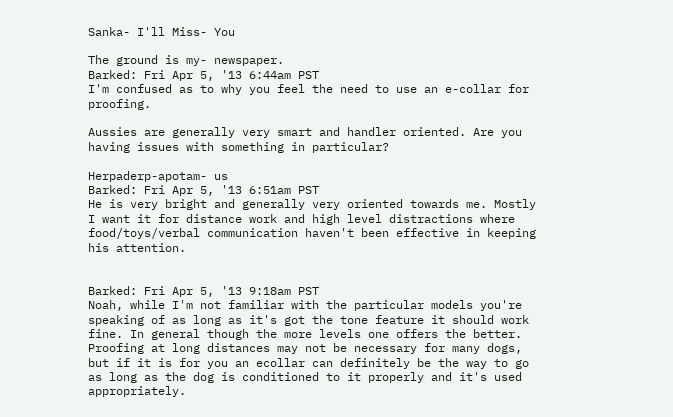Sanka- I'll Miss- You

The ground is my- newspaper.
Barked: Fri Apr 5, '13 6:44am PST
I'm confused as to why you feel the need to use an e-collar for proofing.

Aussies are generally very smart and handler oriented. Are you having issues with something in particular?

Herpaderp-apotam- us
Barked: Fri Apr 5, '13 6:51am PST
He is very bright and generally very oriented towards me. Mostly I want it for distance work and high level distractions where food/toys/verbal communication haven't been effective in keeping his attention.


Barked: Fri Apr 5, '13 9:18am PST
Noah, while I'm not familiar with the particular models you're speaking of as long as it's got the tone feature it should work fine. In general though the more levels one offers the better.
Proofing at long distances may not be necessary for many dogs, but if it is for you an ecollar can definitely be the way to go as long as the dog is conditioned to it properly and it's used appropriately.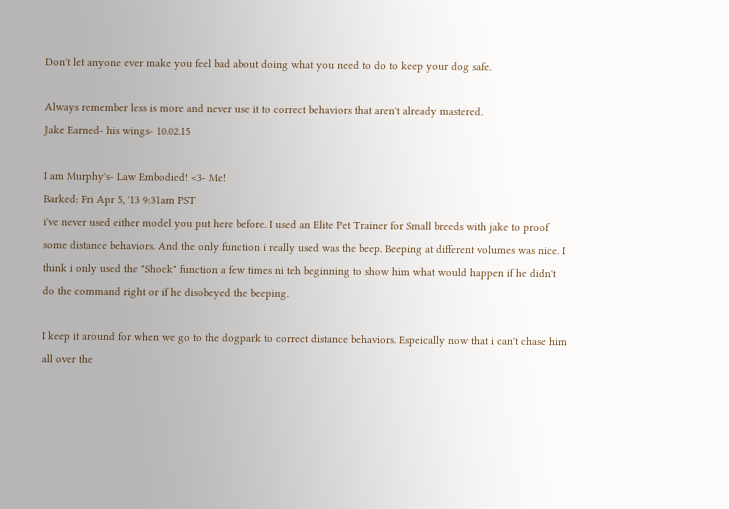Don't let anyone ever make you feel bad about doing what you need to do to keep your dog safe.

Always remember less is more and never use it to correct behaviors that aren't already mastered.
Jake Earned- his wings- 10.02.15

I am Murphy's- Law Embodied! <3- Me!
Barked: Fri Apr 5, '13 9:31am PST
i've never used either model you put here before. I used an Elite Pet Trainer for Small breeds with jake to proof some distance behaviors. And the only function i really used was the beep. Beeping at different volumes was nice. I think i only used the "Shock" function a few times ni teh beginning to show him what would happen if he didn't do the command right or if he disobeyed the beeping.

I keep it around for when we go to the dogpark to correct distance behaviors. Espeically now that i can't chase him all over the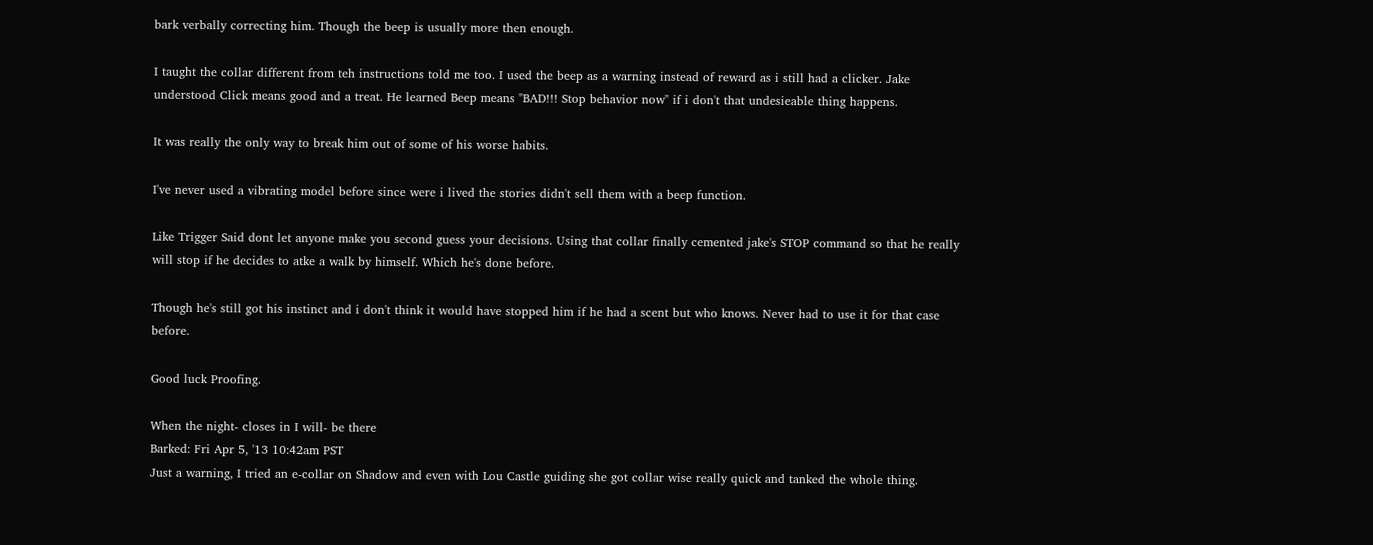bark verbally correcting him. Though the beep is usually more then enough.

I taught the collar different from teh instructions told me too. I used the beep as a warning instead of reward as i still had a clicker. Jake understood Click means good and a treat. He learned Beep means "BAD!!! Stop behavior now" if i don't that undesieable thing happens.

It was really the only way to break him out of some of his worse habits.

I've never used a vibrating model before since were i lived the stories didn't sell them with a beep function.

Like Trigger Said dont let anyone make you second guess your decisions. Using that collar finally cemented jake's STOP command so that he really will stop if he decides to atke a walk by himself. Which he's done before.

Though he's still got his instinct and i don't think it would have stopped him if he had a scent but who knows. Never had to use it for that case before.

Good luck Proofing.

When the night- closes in I will- be there
Barked: Fri Apr 5, '13 10:42am PST
Just a warning, I tried an e-collar on Shadow and even with Lou Castle guiding she got collar wise really quick and tanked the whole thing.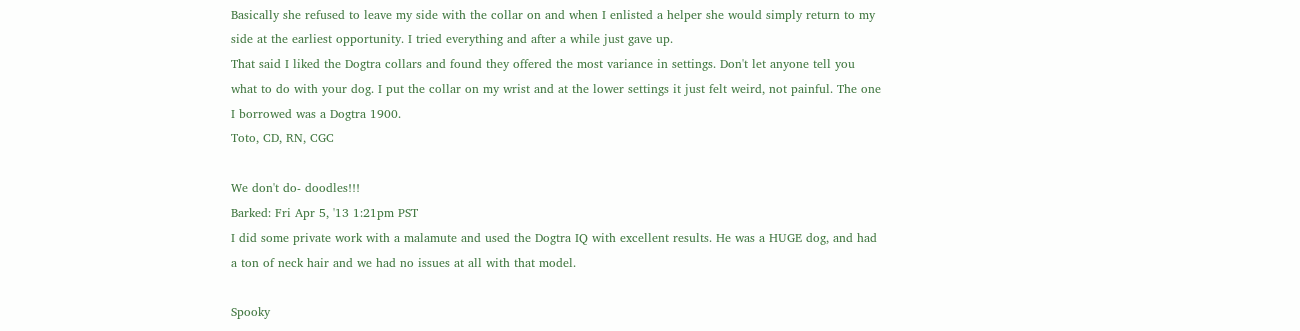Basically she refused to leave my side with the collar on and when I enlisted a helper she would simply return to my side at the earliest opportunity. I tried everything and after a while just gave up.
That said I liked the Dogtra collars and found they offered the most variance in settings. Don't let anyone tell you what to do with your dog. I put the collar on my wrist and at the lower settings it just felt weird, not painful. The one I borrowed was a Dogtra 1900.
Toto, CD, RN, CGC

We don't do- doodles!!!
Barked: Fri Apr 5, '13 1:21pm PST
I did some private work with a malamute and used the Dogtra IQ with excellent results. He was a HUGE dog, and had a ton of neck hair and we had no issues at all with that model.

Spooky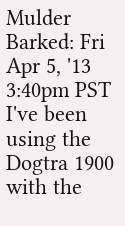Mulder
Barked: Fri Apr 5, '13 3:40pm PST
I've been using the Dogtra 1900 with the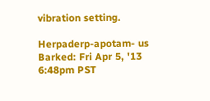vibration setting.

Herpaderp-apotam- us
Barked: Fri Apr 5, '13 6:48pm PST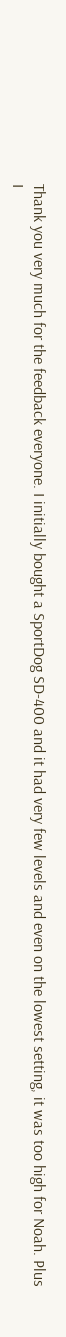Thank you very much for the feedback everyone. I initially bought a SportDog SD-400 and it had very few levels and even on the lowest setting, it was too high for Noah. Plus I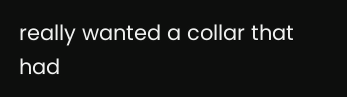really wanted a collar that had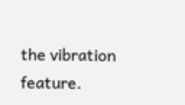the vibration feature.